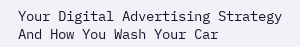Your Digital Advertising Strategy And How You Wash Your Car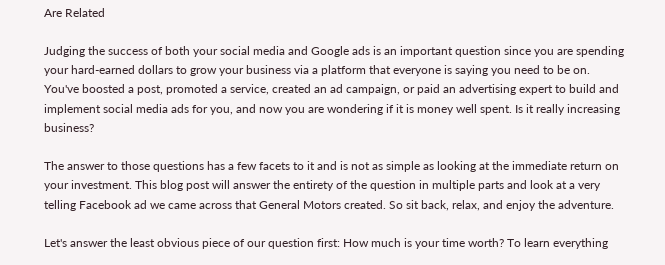Are Related

Judging the success of both your social media and Google ads is an important question since you are spending your hard-earned dollars to grow your business via a platform that everyone is saying you need to be on. You've boosted a post, promoted a service, created an ad campaign, or paid an advertising expert to build and implement social media ads for you, and now you are wondering if it is money well spent. Is it really increasing business?

The answer to those questions has a few facets to it and is not as simple as looking at the immediate return on your investment. This blog post will answer the entirety of the question in multiple parts and look at a very telling Facebook ad we came across that General Motors created. So sit back, relax, and enjoy the adventure.

Let's answer the least obvious piece of our question first: How much is your time worth? To learn everything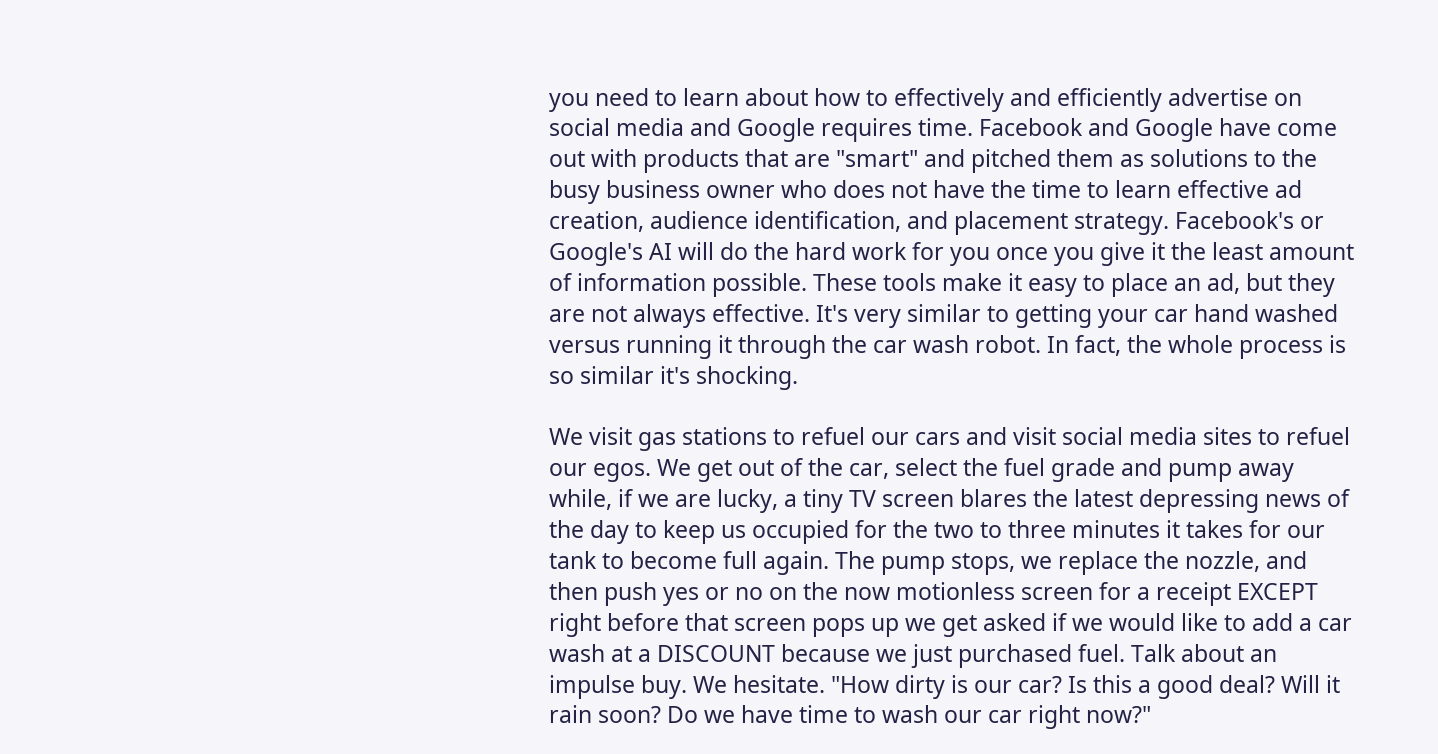you need to learn about how to effectively and efficiently advertise on social media and Google requires time. Facebook and Google have come out with products that are "smart" and pitched them as solutions to the busy business owner who does not have the time to learn effective ad creation, audience identification, and placement strategy. Facebook's or Google's AI will do the hard work for you once you give it the least amount of information possible. These tools make it easy to place an ad, but they are not always effective. It's very similar to getting your car hand washed versus running it through the car wash robot. In fact, the whole process is so similar it's shocking.

We visit gas stations to refuel our cars and visit social media sites to refuel our egos. We get out of the car, select the fuel grade and pump away while, if we are lucky, a tiny TV screen blares the latest depressing news of the day to keep us occupied for the two to three minutes it takes for our tank to become full again. The pump stops, we replace the nozzle, and then push yes or no on the now motionless screen for a receipt EXCEPT right before that screen pops up we get asked if we would like to add a car wash at a DISCOUNT because we just purchased fuel. Talk about an impulse buy. We hesitate. "How dirty is our car? Is this a good deal? Will it rain soon? Do we have time to wash our car right now?"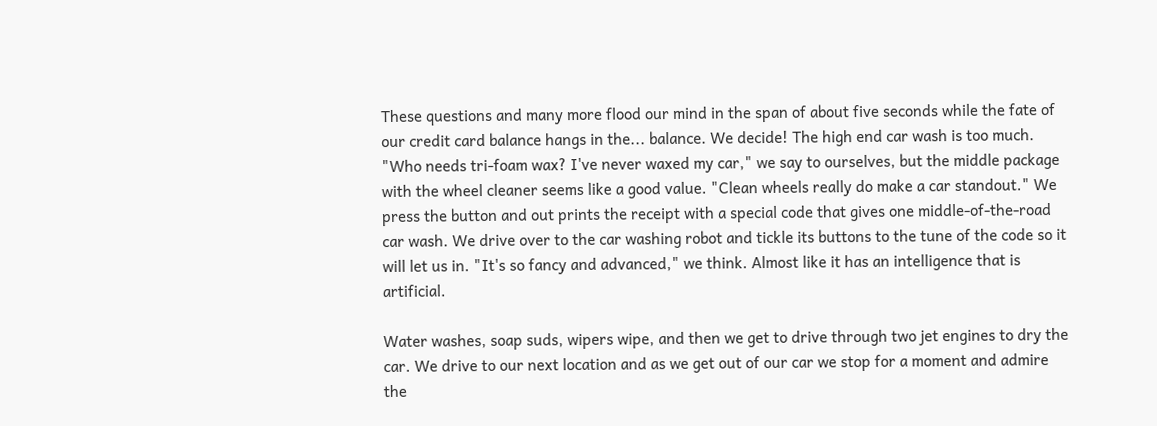These questions and many more flood our mind in the span of about five seconds while the fate of our credit card balance hangs in the... balance. We decide! The high end car wash is too much. "Who needs tri-foam wax? I've never waxed my car," we say to ourselves, but the middle package with the wheel cleaner seems like a good value. "Clean wheels really do make a car standout." We press the button and out prints the receipt with a special code that gives one middle-of-the-road car wash. We drive over to the car washing robot and tickle its buttons to the tune of the code so it will let us in. "It's so fancy and advanced," we think. Almost like it has an intelligence that is artificial.

Water washes, soap suds, wipers wipe, and then we get to drive through two jet engines to dry the car. We drive to our next location and as we get out of our car we stop for a moment and admire the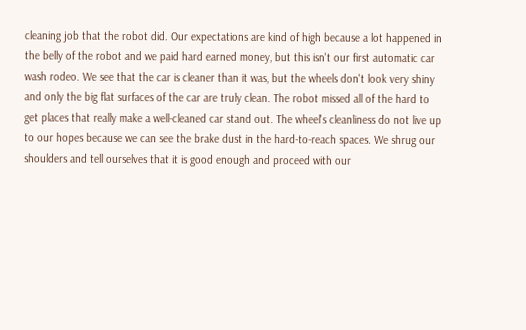cleaning job that the robot did. Our expectations are kind of high because a lot happened in the belly of the robot and we paid hard earned money, but this isn't our first automatic car wash rodeo. We see that the car is cleaner than it was, but the wheels don't look very shiny and only the big flat surfaces of the car are truly clean. The robot missed all of the hard to get places that really make a well-cleaned car stand out. The wheel's cleanliness do not live up to our hopes because we can see the brake dust in the hard-to-reach spaces. We shrug our shoulders and tell ourselves that it is good enough and proceed with our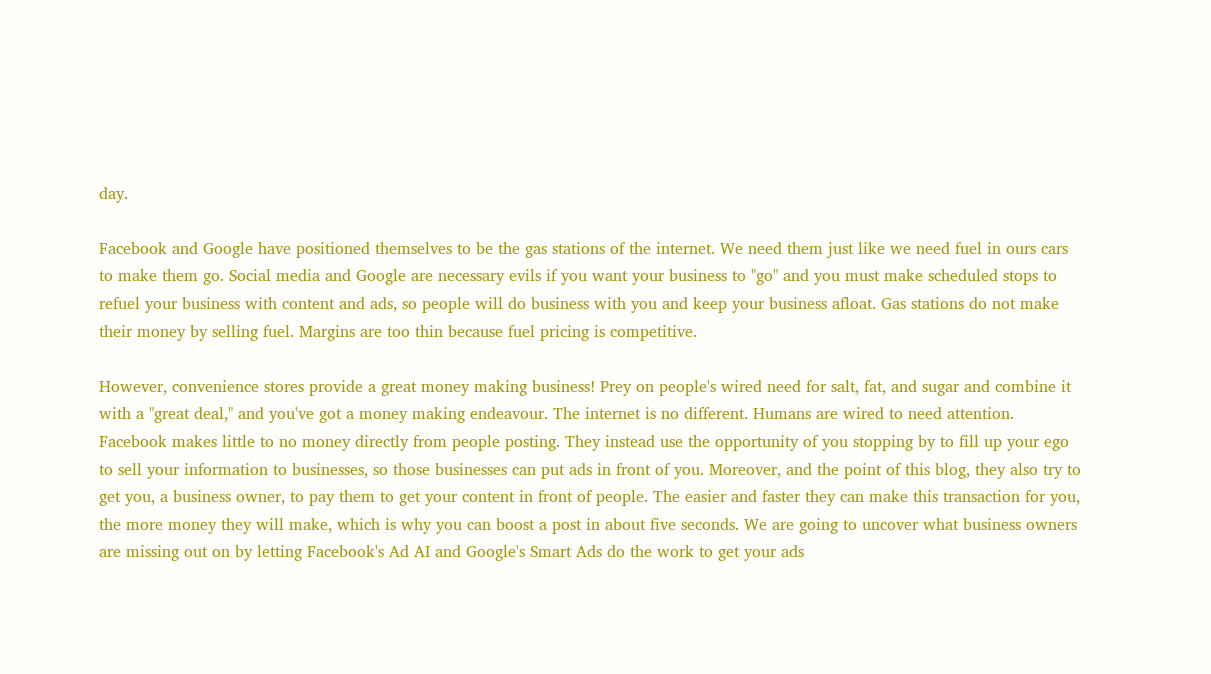day.

Facebook and Google have positioned themselves to be the gas stations of the internet. We need them just like we need fuel in ours cars to make them go. Social media and Google are necessary evils if you want your business to "go" and you must make scheduled stops to refuel your business with content and ads, so people will do business with you and keep your business afloat. Gas stations do not make their money by selling fuel. Margins are too thin because fuel pricing is competitive.

However, convenience stores provide a great money making business! Prey on people's wired need for salt, fat, and sugar and combine it with a "great deal," and you've got a money making endeavour. The internet is no different. Humans are wired to need attention. Facebook makes little to no money directly from people posting. They instead use the opportunity of you stopping by to fill up your ego to sell your information to businesses, so those businesses can put ads in front of you. Moreover, and the point of this blog, they also try to get you, a business owner, to pay them to get your content in front of people. The easier and faster they can make this transaction for you, the more money they will make, which is why you can boost a post in about five seconds. We are going to uncover what business owners are missing out on by letting Facebook's Ad AI and Google's Smart Ads do the work to get your ads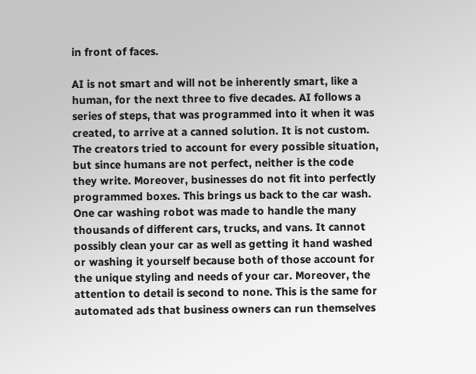in front of faces.

AI is not smart and will not be inherently smart, like a human, for the next three to five decades. AI follows a series of steps, that was programmed into it when it was created, to arrive at a canned solution. It is not custom. The creators tried to account for every possible situation, but since humans are not perfect, neither is the code they write. Moreover, businesses do not fit into perfectly programmed boxes. This brings us back to the car wash. One car washing robot was made to handle the many thousands of different cars, trucks, and vans. It cannot possibly clean your car as well as getting it hand washed or washing it yourself because both of those account for the unique styling and needs of your car. Moreover, the attention to detail is second to none. This is the same for automated ads that business owners can run themselves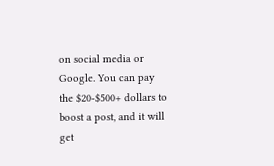on social media or Google. You can pay the $20-$500+ dollars to boost a post, and it will get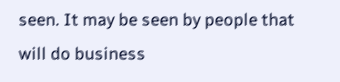seen. It may be seen by people that will do business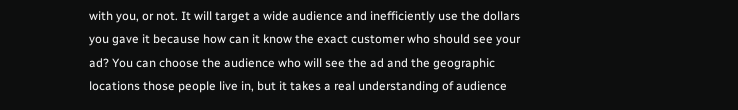with you, or not. It will target a wide audience and inefficiently use the dollars you gave it because how can it know the exact customer who should see your ad? You can choose the audience who will see the ad and the geographic locations those people live in, but it takes a real understanding of audience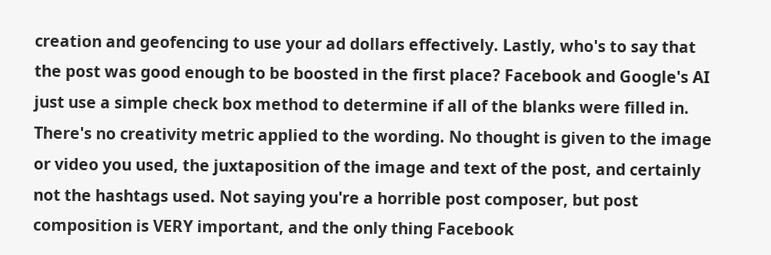creation and geofencing to use your ad dollars effectively. Lastly, who's to say that the post was good enough to be boosted in the first place? Facebook and Google's AI just use a simple check box method to determine if all of the blanks were filled in. There's no creativity metric applied to the wording. No thought is given to the image or video you used, the juxtaposition of the image and text of the post, and certainly not the hashtags used. Not saying you're a horrible post composer, but post composition is VERY important, and the only thing Facebook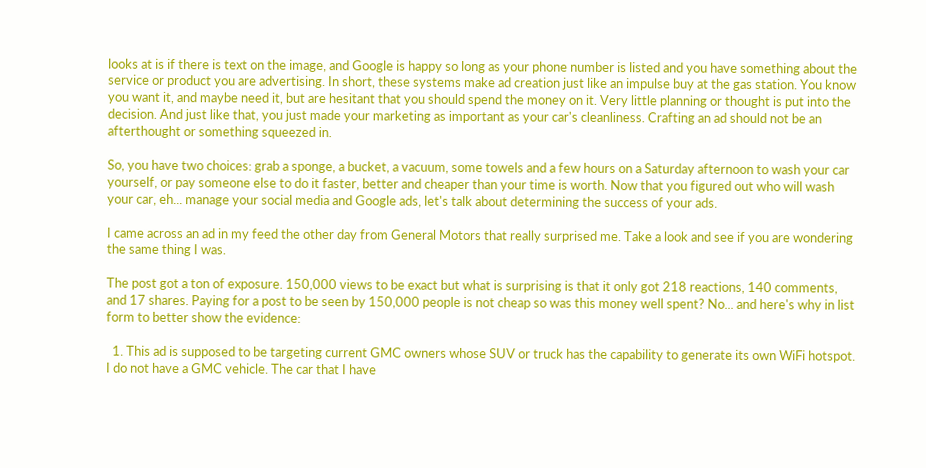looks at is if there is text on the image, and Google is happy so long as your phone number is listed and you have something about the service or product you are advertising. In short, these systems make ad creation just like an impulse buy at the gas station. You know you want it, and maybe need it, but are hesitant that you should spend the money on it. Very little planning or thought is put into the decision. And just like that, you just made your marketing as important as your car's cleanliness. Crafting an ad should not be an afterthought or something squeezed in.

So, you have two choices: grab a sponge, a bucket, a vacuum, some towels and a few hours on a Saturday afternoon to wash your car yourself, or pay someone else to do it faster, better and cheaper than your time is worth. Now that you figured out who will wash your car, eh... manage your social media and Google ads, let's talk about determining the success of your ads.

I came across an ad in my feed the other day from General Motors that really surprised me. Take a look and see if you are wondering the same thing I was.

The post got a ton of exposure. 150,000 views to be exact but what is surprising is that it only got 218 reactions, 140 comments, and 17 shares. Paying for a post to be seen by 150,000 people is not cheap so was this money well spent? No... and here's why in list form to better show the evidence:

  1. This ad is supposed to be targeting current GMC owners whose SUV or truck has the capability to generate its own WiFi hotspot. I do not have a GMC vehicle. The car that I have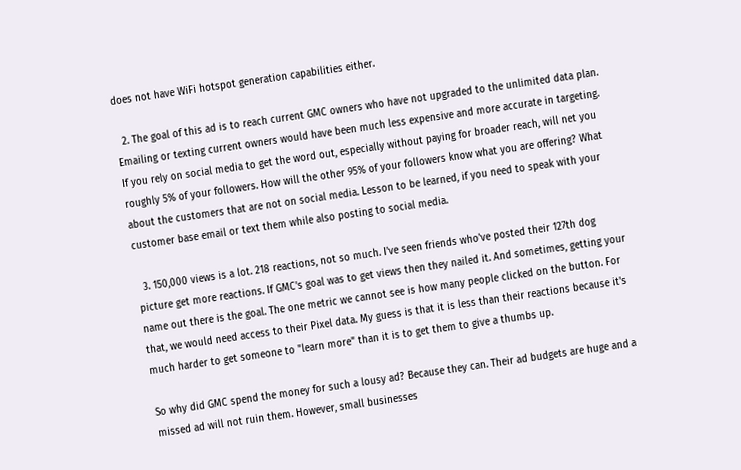does not have WiFi hotspot generation capabilities either.

  2. The goal of this ad is to reach current GMC owners who have not upgraded to the unlimited data plan. Emailing or texting current owners would have been much less expensive and more accurate in targeting. If you rely on social media to get the word out, especially without paying for broader reach, will net you roughly 5% of your followers. How will the other 95% of your followers know what you are offering? What about the customers that are not on social media. Lesson to be learned, if you need to speak with your customer base email or text them while also posting to social media.

  3. 150,000 views is a lot. 218 reactions, not so much. I've seen friends who've posted their 127th dog picture get more reactions. If GMC's goal was to get views then they nailed it. And sometimes, getting your name out there is the goal. The one metric we cannot see is how many people clicked on the button. For that, we would need access to their Pixel data. My guess is that it is less than their reactions because it's much harder to get someone to "learn more" than it is to get them to give a thumbs up.

So why did GMC spend the money for such a lousy ad? Because they can. Their ad budgets are huge and a missed ad will not ruin them. However, small businesses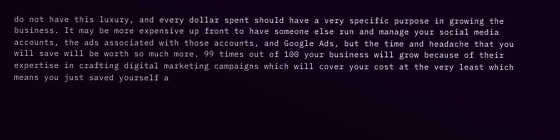do not have this luxury, and every dollar spent should have a very specific purpose in growing the business. It may be more expensive up front to have someone else run and manage your social media accounts, the ads associated with those accounts, and Google Ads, but the time and headache that you will save will be worth so much more. 99 times out of 100 your business will grow because of their expertise in crafting digital marketing campaigns which will cover your cost at the very least which means you just saved yourself a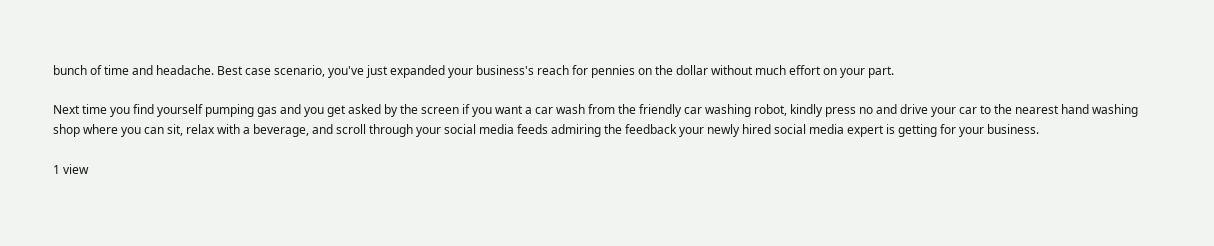bunch of time and headache. Best case scenario, you've just expanded your business's reach for pennies on the dollar without much effort on your part.

Next time you find yourself pumping gas and you get asked by the screen if you want a car wash from the friendly car washing robot, kindly press no and drive your car to the nearest hand washing shop where you can sit, relax with a beverage, and scroll through your social media feeds admiring the feedback your newly hired social media expert is getting for your business.

1 view